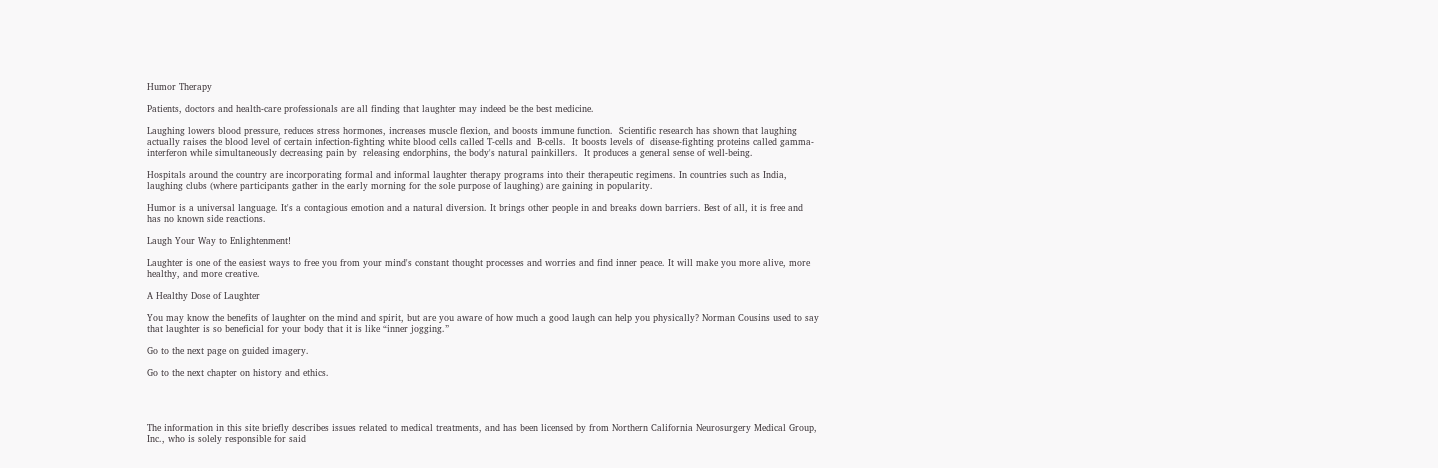Humor Therapy

Patients, doctors and health-care professionals are all finding that laughter may indeed be the best medicine.

Laughing lowers blood pressure, reduces stress hormones, increases muscle flexion, and boosts immune function.  Scientific research has shown that laughing actually raises the blood level of certain infection-fighting white blood cells called T-cells and  B-cells.  It boosts levels of  disease-fighting proteins called gamma-interferon while simultaneously decreasing pain by  releasing endorphins, the body's natural painkillers.  It produces a general sense of well-being.

Hospitals around the country are incorporating formal and informal laughter therapy programs into their therapeutic regimens. In countries such as India, laughing clubs (where participants gather in the early morning for the sole purpose of laughing) are gaining in popularity.

Humor is a universal language. It's a contagious emotion and a natural diversion. It brings other people in and breaks down barriers. Best of all, it is free and has no known side reactions.

Laugh Your Way to Enlightenment!

Laughter is one of the easiest ways to free you from your mind's constant thought processes and worries and find inner peace. It will make you more alive, more healthy, and more creative.

A Healthy Dose of Laughter

You may know the benefits of laughter on the mind and spirit, but are you aware of how much a good laugh can help you physically? Norman Cousins used to say that laughter is so beneficial for your body that it is like “inner jogging.”

Go to the next page on guided imagery.

Go to the next chapter on history and ethics.




The information in this site briefly describes issues related to medical treatments, and has been licensed by from Northern California Neurosurgery Medical Group, Inc., who is solely responsible for said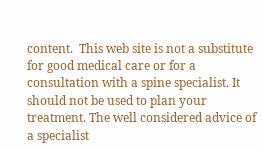content.  This web site is not a substitute for good medical care or for a consultation with a spine specialist. It should not be used to plan your treatment. The well considered advice of a specialist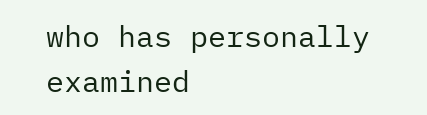who has personally examined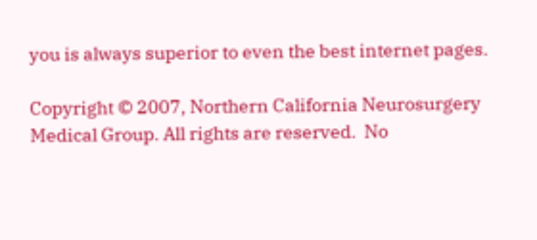you is always superior to even the best internet pages.

Copyright © 2007, Northern California Neurosurgery Medical Group. All rights are reserved.  No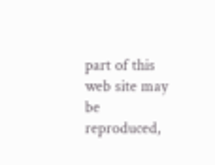part of this web site may be reproduced,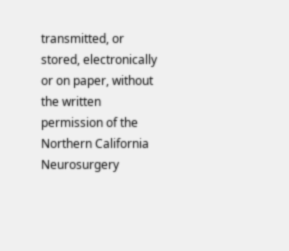transmitted, or stored, electronically or on paper, without the written permission of the Northern California Neurosurgery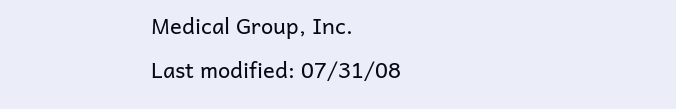Medical Group, Inc.
Last modified: 07/31/08